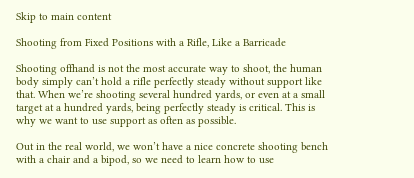Skip to main content

Shooting from Fixed Positions with a Rifle, Like a Barricade

Shooting offhand is not the most accurate way to shoot, the human body simply can’t hold a rifle perfectly steady without support like that. When we’re shooting several hundred yards, or even at a small target at a hundred yards, being perfectly steady is critical. This is why we want to use support as often as possible.

Out in the real world, we won’t have a nice concrete shooting bench with a chair and a bipod, so we need to learn how to use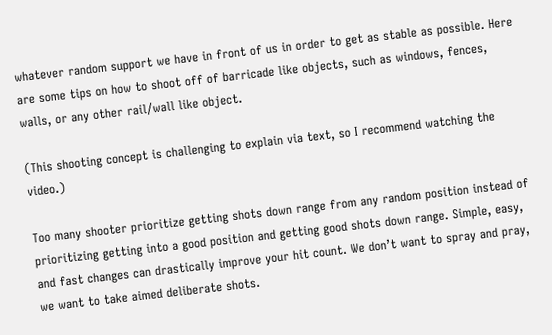whatever random support we have in front of us in order to get as stable as possible. Here are some tips on how to shoot off of barricade like objects, such as windows, fences, walls, or any other rail/wall like object.

(This shooting concept is challenging to explain via text, so I recommend watching the video.)

Too many shooter prioritize getting shots down range from any random position instead of prioritizing getting into a good position and getting good shots down range. Simple, easy, and fast changes can drastically improve your hit count. We don’t want to spray and pray, we want to take aimed deliberate shots.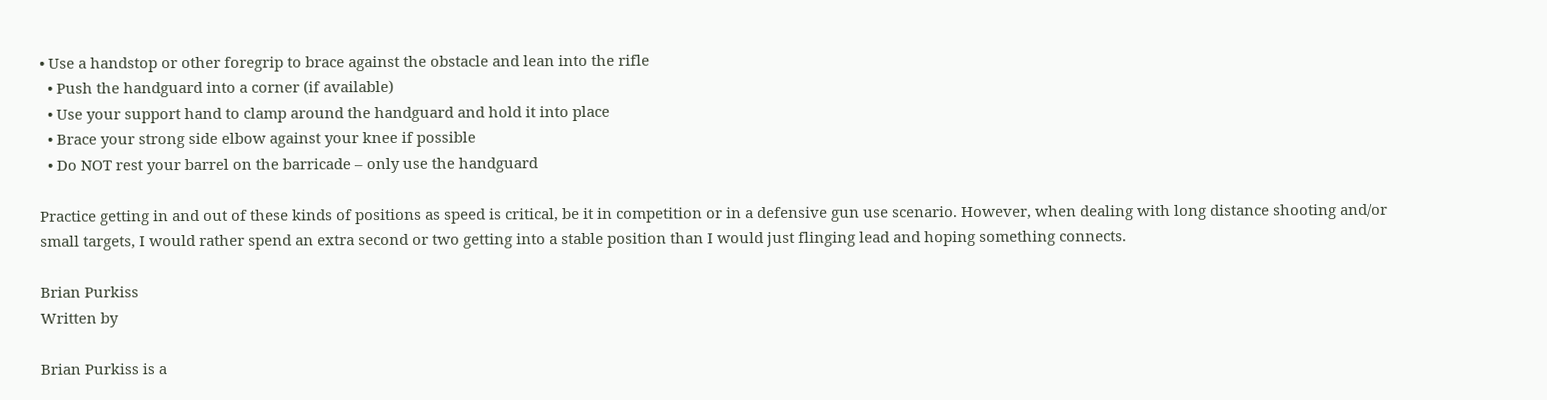• Use a handstop or other foregrip to brace against the obstacle and lean into the rifle
  • Push the handguard into a corner (if available)
  • Use your support hand to clamp around the handguard and hold it into place
  • Brace your strong side elbow against your knee if possible
  • Do NOT rest your barrel on the barricade – only use the handguard

Practice getting in and out of these kinds of positions as speed is critical, be it in competition or in a defensive gun use scenario. However, when dealing with long distance shooting and/or small targets, I would rather spend an extra second or two getting into a stable position than I would just flinging lead and hoping something connects.

Brian Purkiss
Written by

Brian Purkiss is a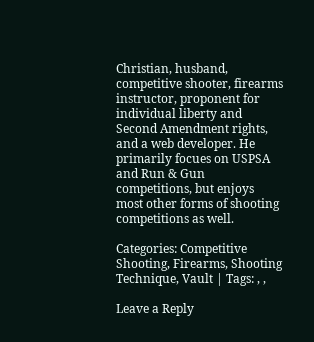Christian, husband, competitive shooter, firearms instructor, proponent for individual liberty and Second Amendment rights, and a web developer. He primarily focues on USPSA and Run & Gun competitions, but enjoys most other forms of shooting competitions as well.

Categories: Competitive Shooting, Firearms, Shooting Technique, Vault | Tags: , ,

Leave a Reply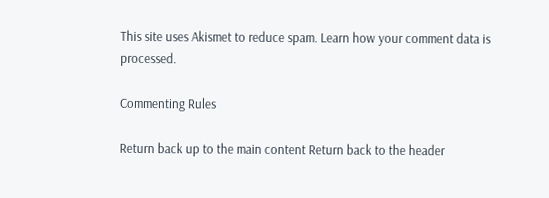This site uses Akismet to reduce spam. Learn how your comment data is processed.

Commenting Rules

Return back up to the main content Return back to the header